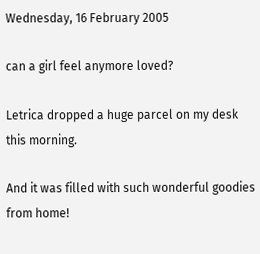Wednesday, 16 February 2005

can a girl feel anymore loved?

Letrica dropped a huge parcel on my desk this morning.

And it was filled with such wonderful goodies from home!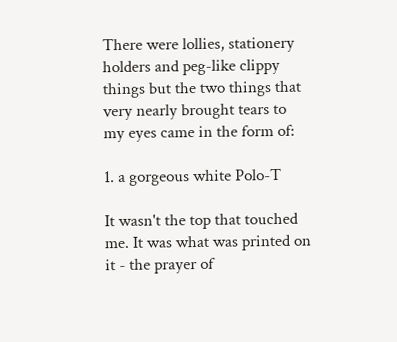There were lollies, stationery holders and peg-like clippy things but the two things that very nearly brought tears to my eyes came in the form of:

1. a gorgeous white Polo-T

It wasn't the top that touched me. It was what was printed on it - the prayer of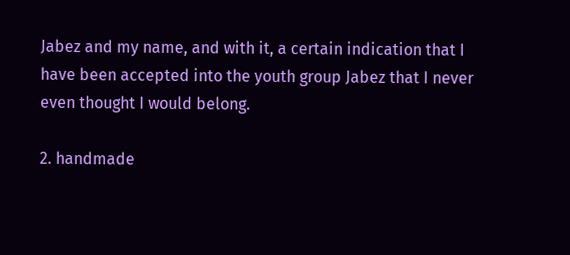Jabez and my name, and with it, a certain indication that I have been accepted into the youth group Jabez that I never even thought I would belong.

2. handmade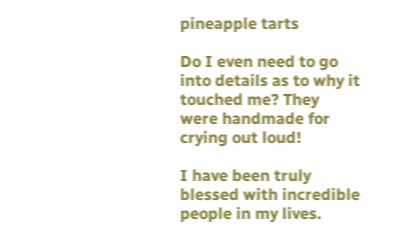pineapple tarts

Do I even need to go into details as to why it touched me? They were handmade for crying out loud!

I have been truly blessed with incredible people in my lives.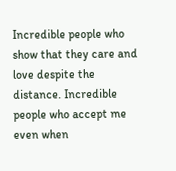Incredible people who show that they care and love despite the distance. Incredible people who accept me even when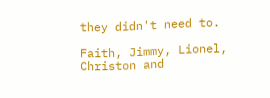they didn't need to.

Faith, Jimmy, Lionel, Christon and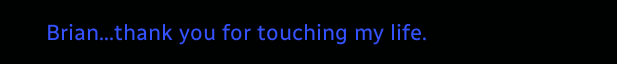Brian...thank you for touching my life.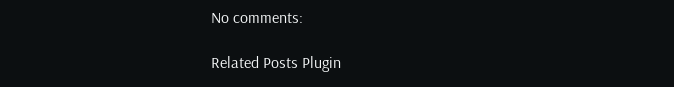No comments:

Related Posts Plugin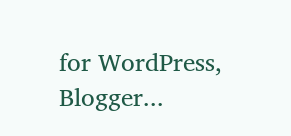for WordPress, Blogger...